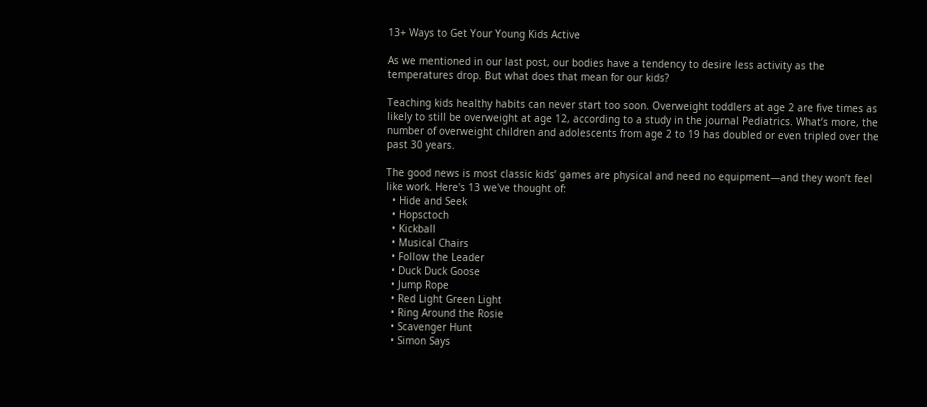13+ Ways to Get Your Young Kids Active

As we mentioned in our last post, our bodies have a tendency to desire less activity as the temperatures drop. But what does that mean for our kids?

Teaching kids healthy habits can never start too soon. Overweight toddlers at age 2 are five times as likely to still be overweight at age 12, according to a study in the journal Pediatrics. What’s more, the number of overweight children and adolescents from age 2 to 19 has doubled or even tripled over the past 30 years.

The good news is most classic kids’ games are physical and need no equipment—and they won’t feel like work. Here's 13 we've thought of:
  • Hide and Seek
  • Hopsctoch
  • Kickball
  • Musical Chairs
  • Follow the Leader
  • Duck Duck Goose
  • Jump Rope
  • Red Light Green Light
  • Ring Around the Rosie
  • Scavenger Hunt
  • Simon Says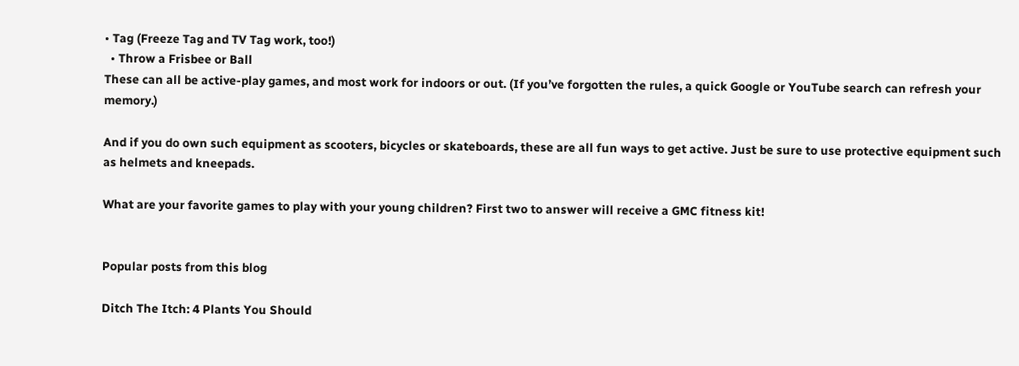• Tag (Freeze Tag and TV Tag work, too!)
  • Throw a Frisbee or Ball
These can all be active-play games, and most work for indoors or out. (If you’ve forgotten the rules, a quick Google or YouTube search can refresh your memory.)

And if you do own such equipment as scooters, bicycles or skateboards, these are all fun ways to get active. Just be sure to use protective equipment such as helmets and kneepads.

What are your favorite games to play with your young children? First two to answer will receive a GMC fitness kit!


Popular posts from this blog

Ditch The Itch: 4 Plants You Should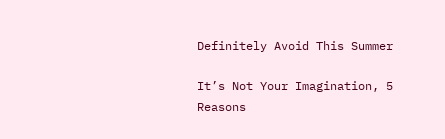Definitely Avoid This Summer

It’s Not Your Imagination, 5 Reasons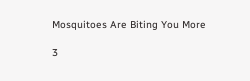Mosquitoes Are Biting You More

3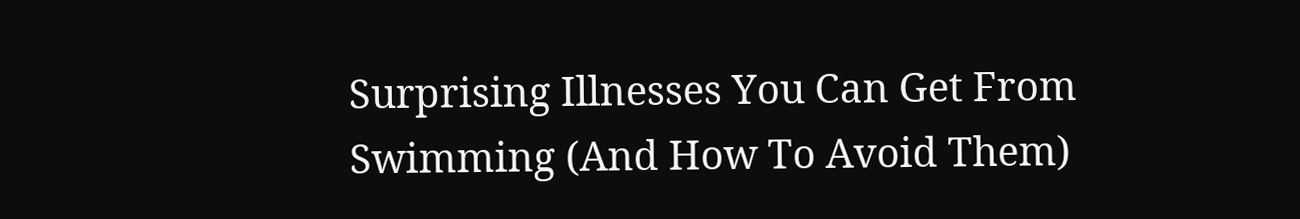Surprising Illnesses You Can Get From Swimming (And How To Avoid Them)